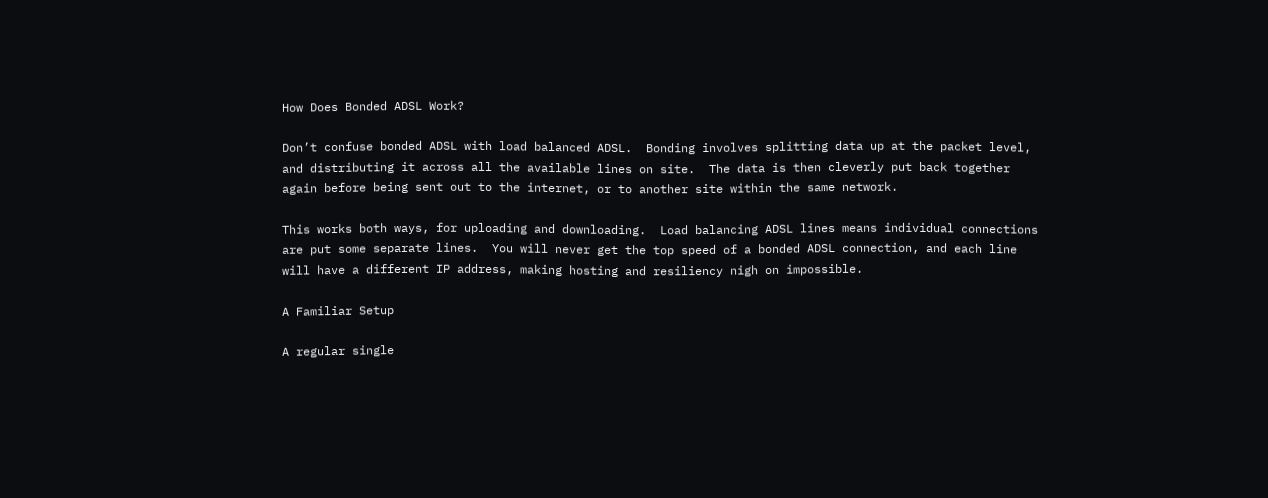How Does Bonded ADSL Work?

Don’t confuse bonded ADSL with load balanced ADSL.  Bonding involves splitting data up at the packet level, and distributing it across all the available lines on site.  The data is then cleverly put back together again before being sent out to the internet, or to another site within the same network.

This works both ways, for uploading and downloading.  Load balancing ADSL lines means individual connections are put some separate lines.  You will never get the top speed of a bonded ADSL connection, and each line will have a different IP address, making hosting and resiliency nigh on impossible.

A Familiar Setup

A regular single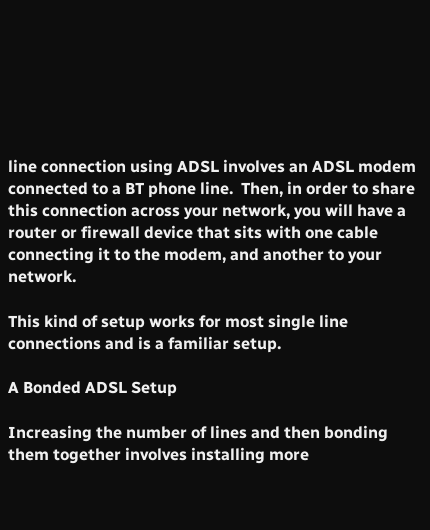line connection using ADSL involves an ADSL modem connected to a BT phone line.  Then, in order to share this connection across your network, you will have a router or firewall device that sits with one cable connecting it to the modem, and another to your network.

This kind of setup works for most single line connections and is a familiar setup.

A Bonded ADSL Setup

Increasing the number of lines and then bonding them together involves installing more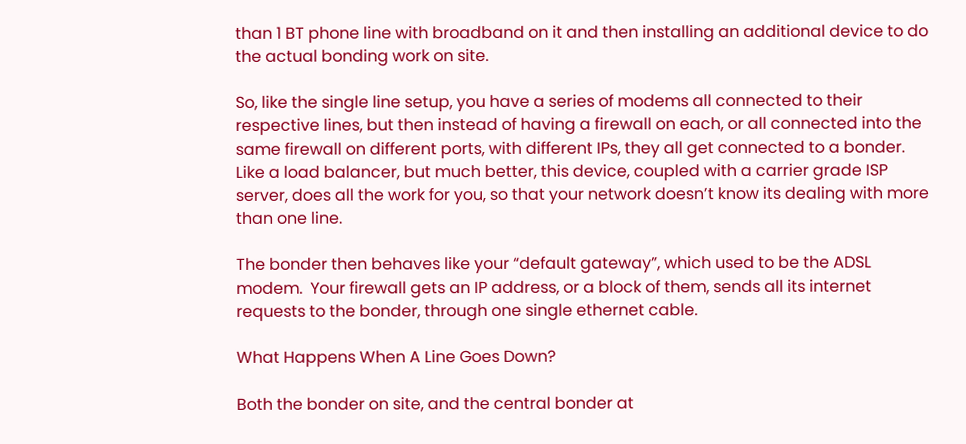than 1 BT phone line with broadband on it and then installing an additional device to do the actual bonding work on site.

So, like the single line setup, you have a series of modems all connected to their respective lines, but then instead of having a firewall on each, or all connected into the same firewall on different ports, with different IPs, they all get connected to a bonder.  Like a load balancer, but much better, this device, coupled with a carrier grade ISP server, does all the work for you, so that your network doesn’t know its dealing with more than one line.

The bonder then behaves like your “default gateway”, which used to be the ADSL modem.  Your firewall gets an IP address, or a block of them, sends all its internet requests to the bonder, through one single ethernet cable.

What Happens When A Line Goes Down?

Both the bonder on site, and the central bonder at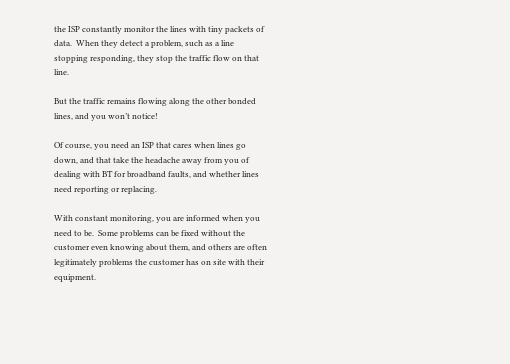the ISP constantly monitor the lines with tiny packets of data.  When they detect a problem, such as a line stopping responding, they stop the traffic flow on that line.

But the traffic remains flowing along the other bonded lines, and you won’t notice!

Of course, you need an ISP that cares when lines go down, and that take the headache away from you of dealing with BT for broadband faults, and whether lines need reporting or replacing.

With constant monitoring, you are informed when you need to be.  Some problems can be fixed without the customer even knowing about them, and others are often legitimately problems the customer has on site with their equipment.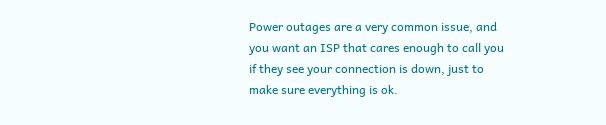Power outages are a very common issue, and you want an ISP that cares enough to call you if they see your connection is down, just to make sure everything is ok.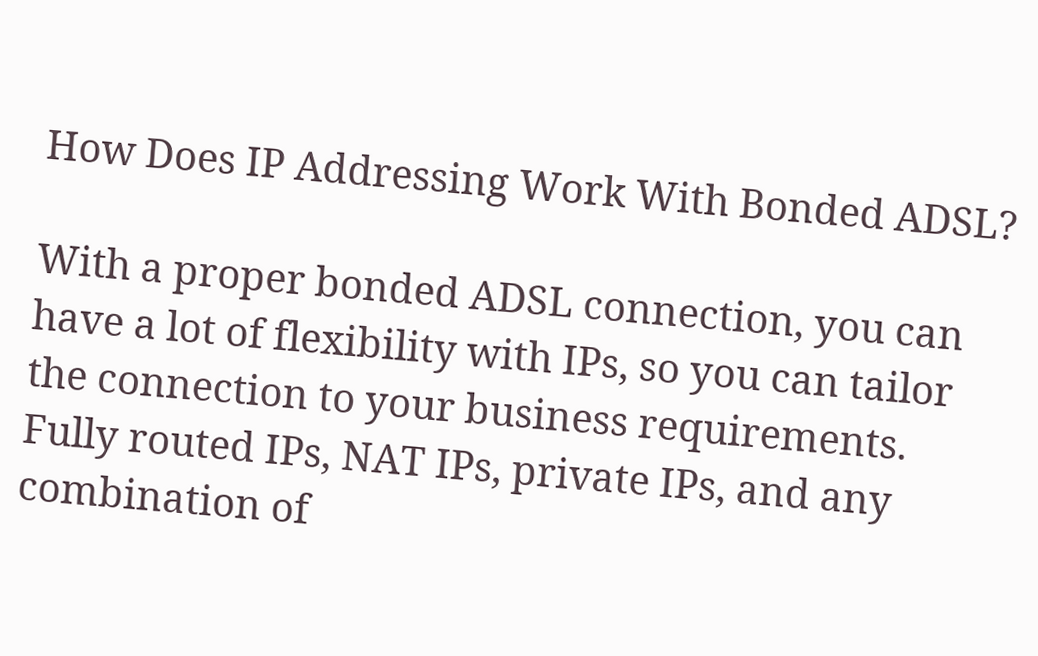How Does IP Addressing Work With Bonded ADSL?

With a proper bonded ADSL connection, you can have a lot of flexibility with IPs, so you can tailor the connection to your business requirements.  Fully routed IPs, NAT IPs, private IPs, and any combination of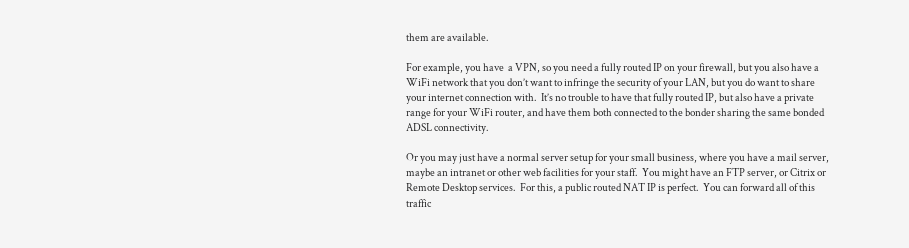them are available.

For example, you have  a VPN, so you need a fully routed IP on your firewall, but you also have a WiFi network that you don’t want to infringe the security of your LAN, but you do want to share your internet connection with.  It’s no trouble to have that fully routed IP, but also have a private range for your WiFi router, and have them both connected to the bonder sharing the same bonded ADSL connectivity.

Or you may just have a normal server setup for your small business, where you have a mail server, maybe an intranet or other web facilities for your staff.  You might have an FTP server, or Citrix or Remote Desktop services.  For this, a public routed NAT IP is perfect.  You can forward all of this traffic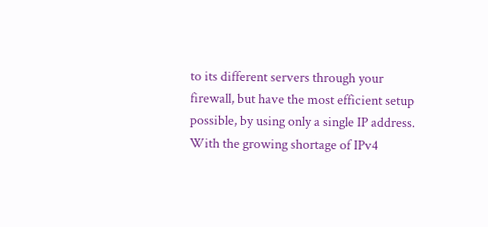to its different servers through your firewall, but have the most efficient setup possible, by using only a single IP address.  With the growing shortage of IPv4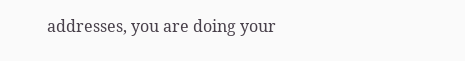addresses, you are doing your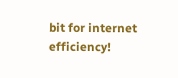bit for internet efficiency!